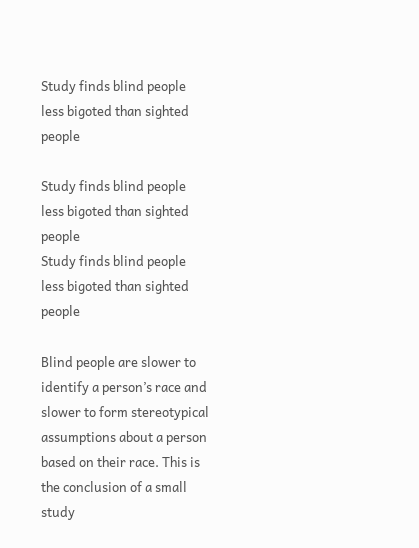Study finds blind people less bigoted than sighted people

Study finds blind people less bigoted than sighted people
Study finds blind people less bigoted than sighted people

Blind people are slower to identify a person’s race and slower to form stereotypical assumptions about a person based on their race. This is the conclusion of a small study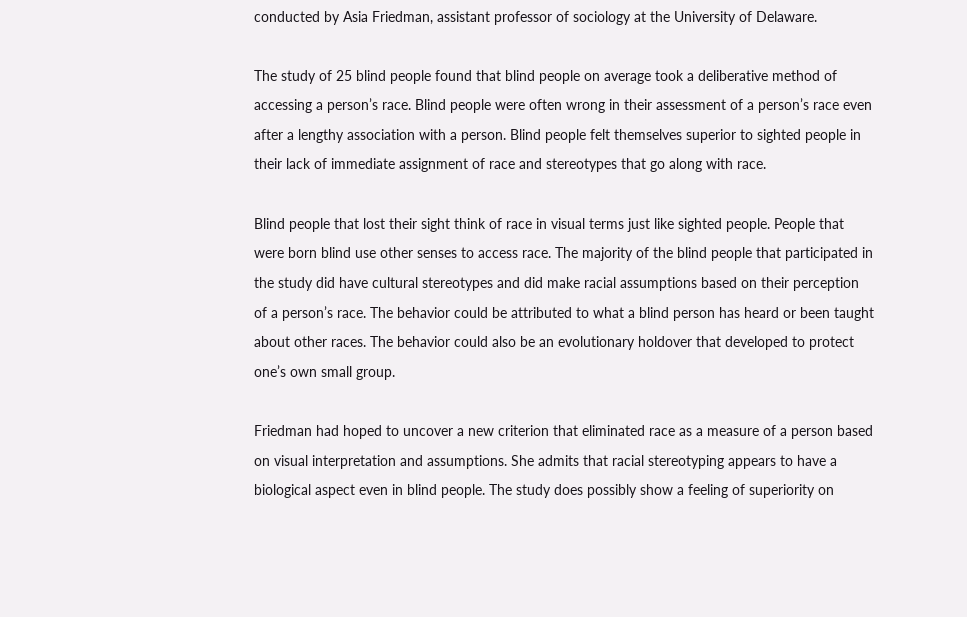conducted by Asia Friedman, assistant professor of sociology at the University of Delaware.

The study of 25 blind people found that blind people on average took a deliberative method of accessing a person’s race. Blind people were often wrong in their assessment of a person’s race even after a lengthy association with a person. Blind people felt themselves superior to sighted people in their lack of immediate assignment of race and stereotypes that go along with race.

Blind people that lost their sight think of race in visual terms just like sighted people. People that were born blind use other senses to access race. The majority of the blind people that participated in the study did have cultural stereotypes and did make racial assumptions based on their perception of a person’s race. The behavior could be attributed to what a blind person has heard or been taught about other races. The behavior could also be an evolutionary holdover that developed to protect one’s own small group.

Friedman had hoped to uncover a new criterion that eliminated race as a measure of a person based on visual interpretation and assumptions. She admits that racial stereotyping appears to have a biological aspect even in blind people. The study does possibly show a feeling of superiority on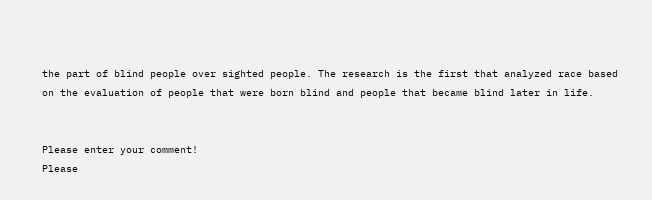the part of blind people over sighted people. The research is the first that analyzed race based on the evaluation of people that were born blind and people that became blind later in life.


Please enter your comment!
Please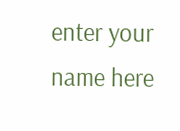enter your name here